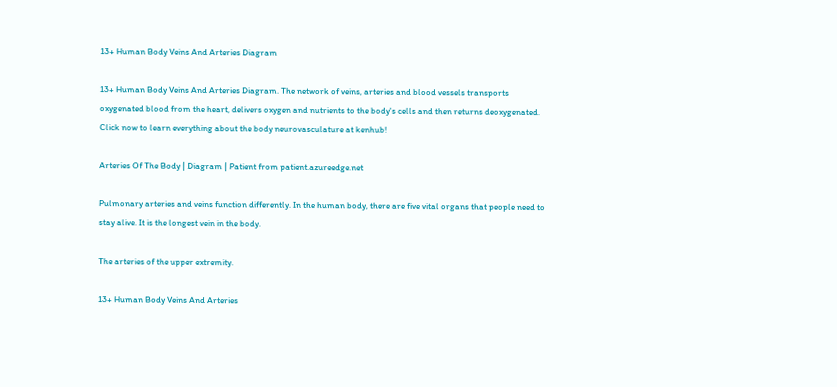13+ Human Body Veins And Arteries Diagram

13+ Human Body Veins And Arteries Diagram. The network of veins, arteries and blood vessels transports oxygenated blood from the heart, delivers oxygen and nutrients to the body's cells and then returns deoxygenated. Click now to learn everything about the body neurovasculature at kenhub!

Arteries Of The Body | Diagram | Patient from patient.azureedge.net

Pulmonary arteries and veins function differently. In the human body, there are five vital organs that people need to stay alive. It is the longest vein in the body.

The arteries of the upper extremity.

13+ Human Body Veins And Arteries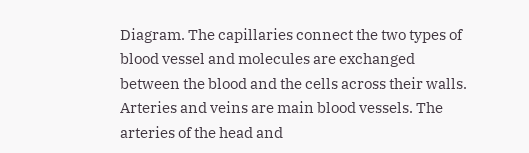Diagram. The capillaries connect the two types of blood vessel and molecules are exchanged between the blood and the cells across their walls. Arteries and veins are main blood vessels. The arteries of the head and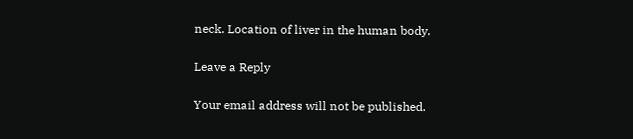neck. Location of liver in the human body.

Leave a Reply

Your email address will not be published.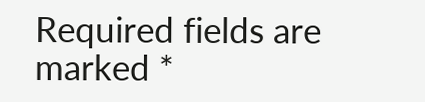Required fields are marked *